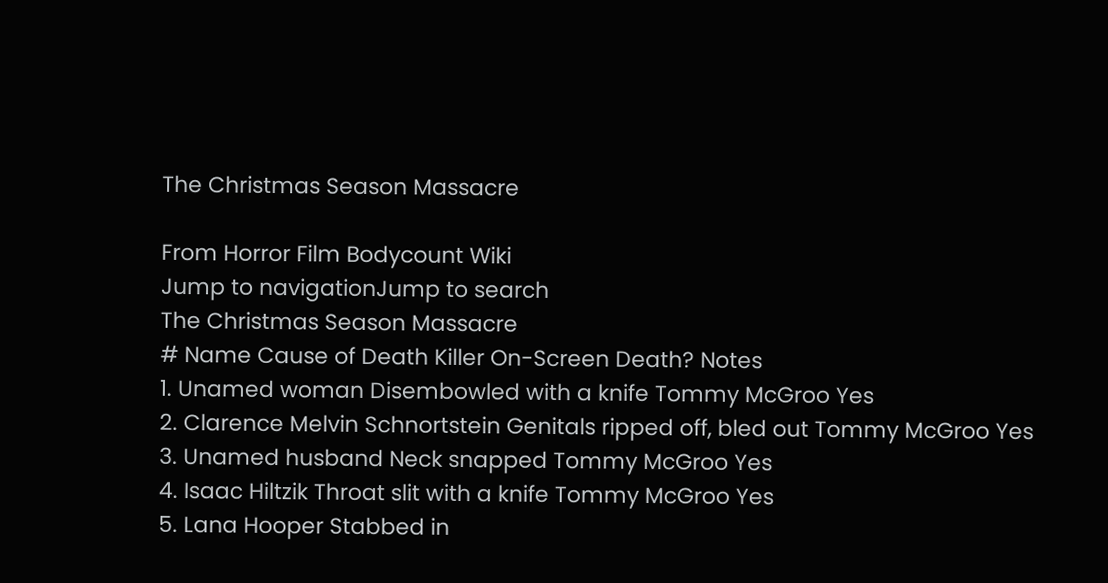The Christmas Season Massacre

From Horror Film Bodycount Wiki
Jump to navigationJump to search
The Christmas Season Massacre
# Name Cause of Death Killer On-Screen Death? Notes
1. Unamed woman Disembowled with a knife Tommy McGroo Yes
2. Clarence Melvin Schnortstein Genitals ripped off, bled out Tommy McGroo Yes
3. Unamed husband Neck snapped Tommy McGroo Yes
4. Isaac Hiltzik Throat slit with a knife Tommy McGroo Yes
5. Lana Hooper Stabbed in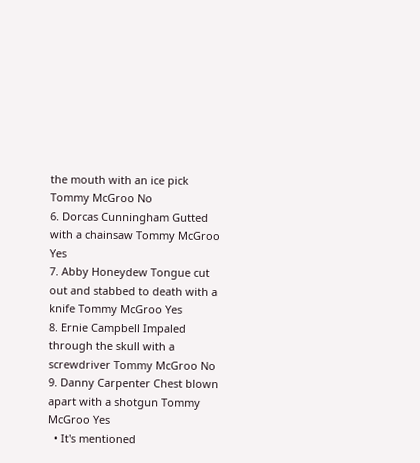the mouth with an ice pick Tommy McGroo No
6. Dorcas Cunningham Gutted with a chainsaw Tommy McGroo Yes
7. Abby Honeydew Tongue cut out and stabbed to death with a knife Tommy McGroo Yes
8. Ernie Campbell Impaled through the skull with a screwdriver Tommy McGroo No
9. Danny Carpenter Chest blown apart with a shotgun Tommy McGroo Yes
  • It's mentioned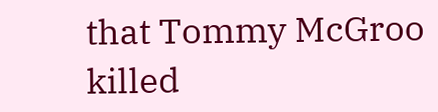that Tommy McGroo killed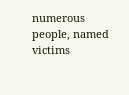numerous people, named victims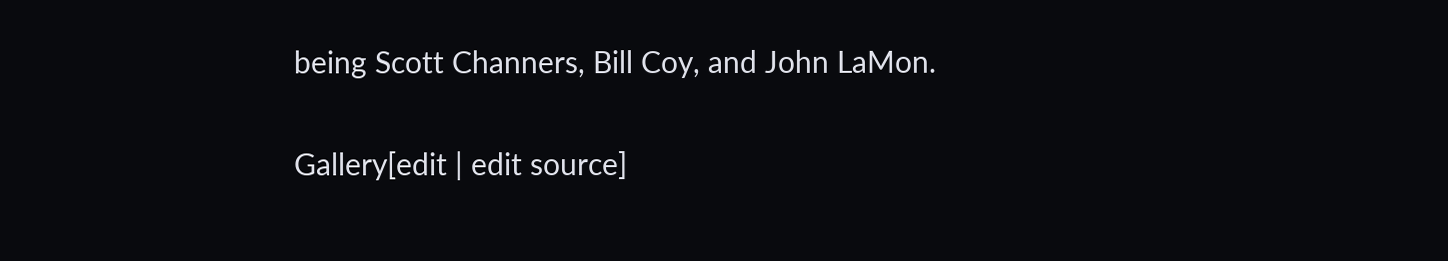being Scott Channers, Bill Coy, and John LaMon.

Gallery[edit | edit source]